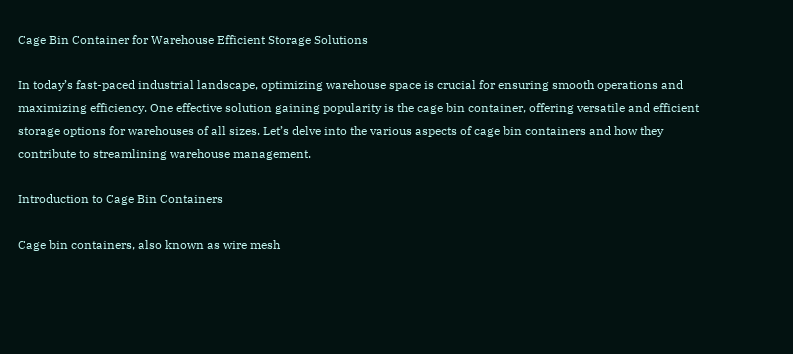Cage Bin Container for Warehouse Efficient Storage Solutions

In today’s fast-paced industrial landscape, optimizing warehouse space is crucial for ensuring smooth operations and maximizing efficiency. One effective solution gaining popularity is the cage bin container, offering versatile and efficient storage options for warehouses of all sizes. Let’s delve into the various aspects of cage bin containers and how they contribute to streamlining warehouse management.

Introduction to Cage Bin Containers

Cage bin containers, also known as wire mesh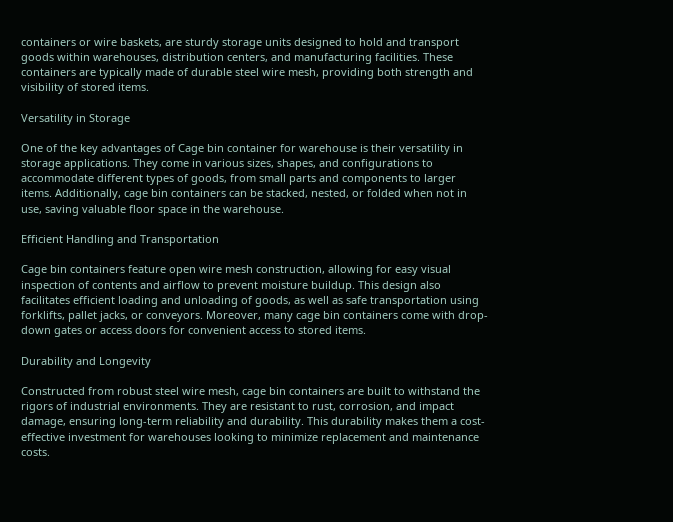containers or wire baskets, are sturdy storage units designed to hold and transport goods within warehouses, distribution centers, and manufacturing facilities. These containers are typically made of durable steel wire mesh, providing both strength and visibility of stored items.

Versatility in Storage

One of the key advantages of Cage bin container for warehouse is their versatility in storage applications. They come in various sizes, shapes, and configurations to accommodate different types of goods, from small parts and components to larger items. Additionally, cage bin containers can be stacked, nested, or folded when not in use, saving valuable floor space in the warehouse.

Efficient Handling and Transportation

Cage bin containers feature open wire mesh construction, allowing for easy visual inspection of contents and airflow to prevent moisture buildup. This design also facilitates efficient loading and unloading of goods, as well as safe transportation using forklifts, pallet jacks, or conveyors. Moreover, many cage bin containers come with drop-down gates or access doors for convenient access to stored items.

Durability and Longevity

Constructed from robust steel wire mesh, cage bin containers are built to withstand the rigors of industrial environments. They are resistant to rust, corrosion, and impact damage, ensuring long-term reliability and durability. This durability makes them a cost-effective investment for warehouses looking to minimize replacement and maintenance costs.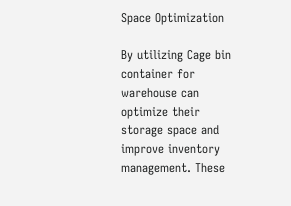Space Optimization

By utilizing Cage bin container for warehouse can optimize their storage space and improve inventory management. These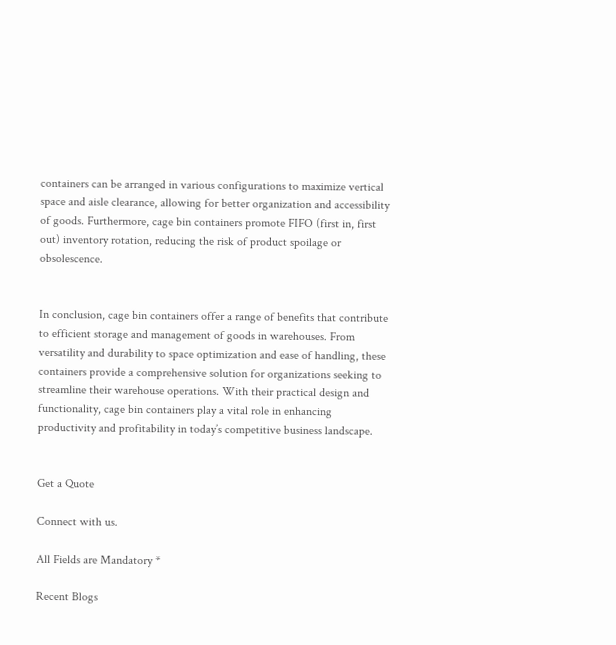containers can be arranged in various configurations to maximize vertical space and aisle clearance, allowing for better organization and accessibility of goods. Furthermore, cage bin containers promote FIFO (first in, first out) inventory rotation, reducing the risk of product spoilage or obsolescence.


In conclusion, cage bin containers offer a range of benefits that contribute to efficient storage and management of goods in warehouses. From versatility and durability to space optimization and ease of handling, these containers provide a comprehensive solution for organizations seeking to streamline their warehouse operations. With their practical design and functionality, cage bin containers play a vital role in enhancing productivity and profitability in today’s competitive business landscape.


Get a Quote

Connect with us.

All Fields are Mandatory *

Recent Blogs